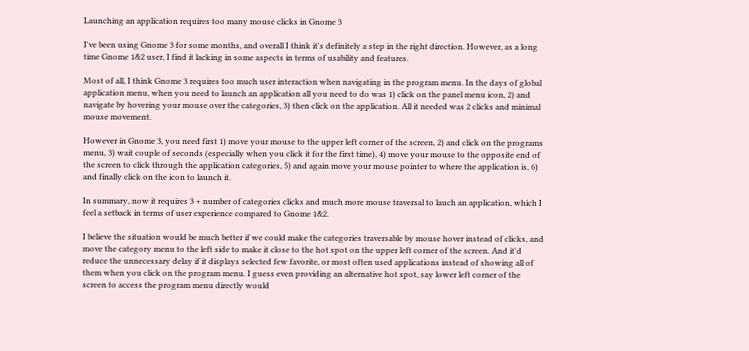Launching an application requires too many mouse clicks in Gnome 3

I've been using Gnome 3 for some months, and overall I think it's definitely a step in the right direction. However, as a long time Gnome 1&2 user, I find it lacking in some aspects in terms of usability and features.

Most of all, I think Gnome 3 requires too much user interaction when navigating in the program menu. In the days of global application menu, when you need to launch an application all you need to do was 1) click on the panel menu icon, 2) and navigate by hovering your mouse over the categories, 3) then click on the application. All it needed was 2 clicks and minimal mouse movement.

However in Gnome 3, you need first 1) move your mouse to the upper left corner of the screen, 2) and click on the programs menu, 3) wait couple of seconds (especially when you click it for the first time), 4) move your mouse to the opposite end of the screen to click through the application categories, 5) and again move your mouse pointer to where the application is, 6) and finally click on the icon to launch it.

In summary, now it requires 3 + number of categories clicks and much more mouse traversal to lauch an application, which I feel a setback in terms of user experience compared to Gnome 1&2.

I believe the situation would be much better if we could make the categories traversable by mouse hover instead of clicks, and move the category menu to the left side to make it close to the hot spot on the upper left corner of the screen. And it'd reduce the unnecessary delay if it displays selected few favorite, or most often used applications instead of showing all of them when you click on the program menu. I guess even providing an alternative hot spot, say lower left corner of the screen to access the program menu directly would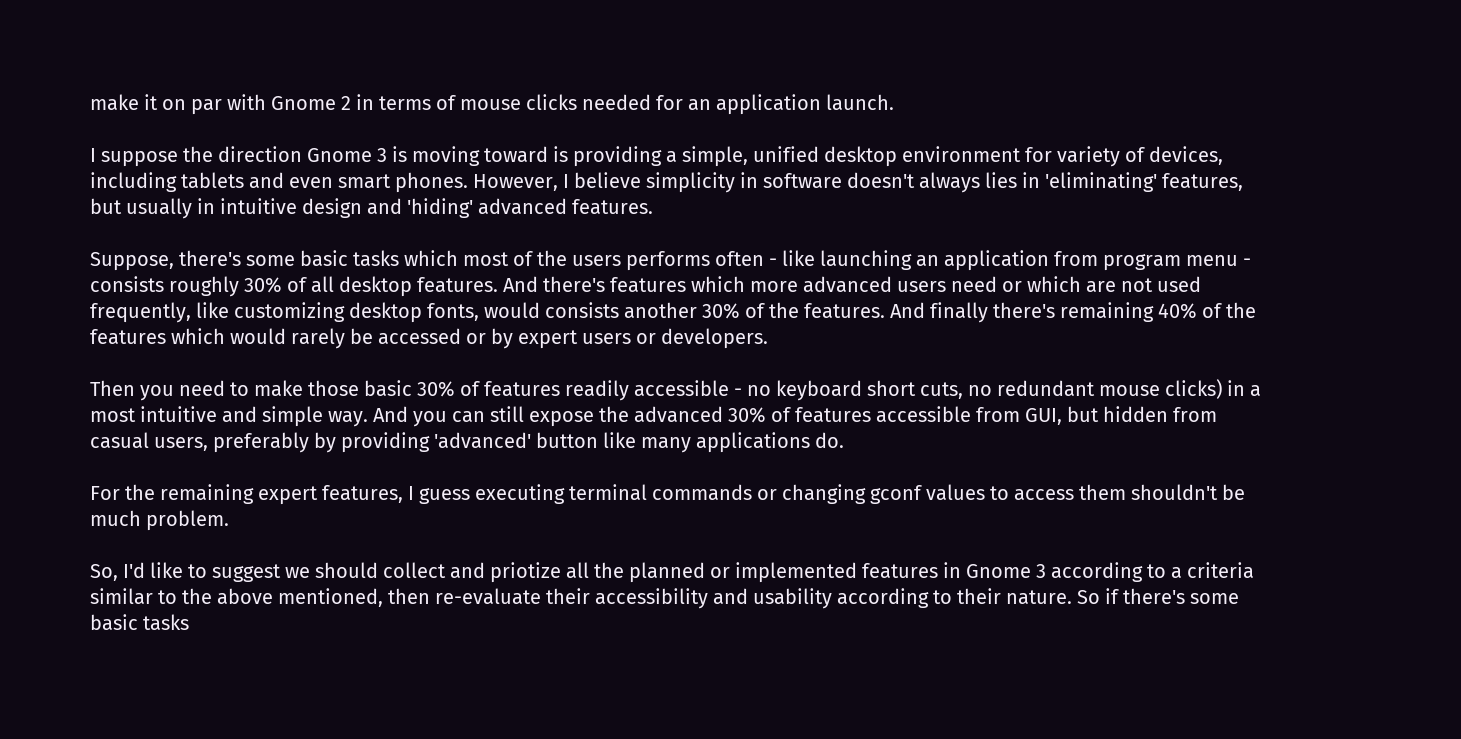make it on par with Gnome 2 in terms of mouse clicks needed for an application launch.

I suppose the direction Gnome 3 is moving toward is providing a simple, unified desktop environment for variety of devices, including tablets and even smart phones. However, I believe simplicity in software doesn't always lies in 'eliminating' features, but usually in intuitive design and 'hiding' advanced features.

Suppose, there's some basic tasks which most of the users performs often - like launching an application from program menu - consists roughly 30% of all desktop features. And there's features which more advanced users need or which are not used frequently, like customizing desktop fonts, would consists another 30% of the features. And finally there's remaining 40% of the features which would rarely be accessed or by expert users or developers.

Then you need to make those basic 30% of features readily accessible - no keyboard short cuts, no redundant mouse clicks) in a most intuitive and simple way. And you can still expose the advanced 30% of features accessible from GUI, but hidden from casual users, preferably by providing 'advanced' button like many applications do.

For the remaining expert features, I guess executing terminal commands or changing gconf values to access them shouldn't be much problem.

So, I'd like to suggest we should collect and priotize all the planned or implemented features in Gnome 3 according to a criteria similar to the above mentioned, then re-evaluate their accessibility and usability according to their nature. So if there's some basic tasks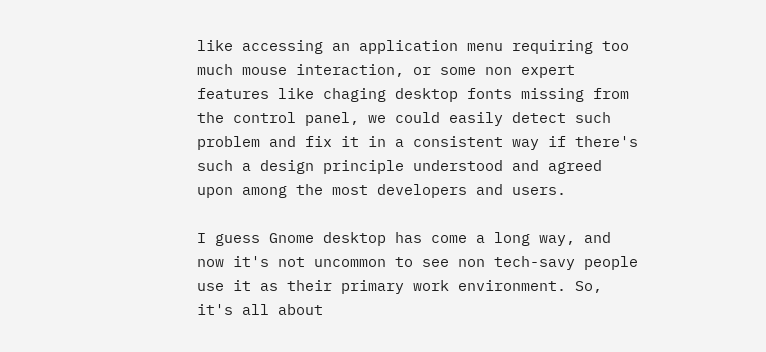like accessing an application menu requiring too much mouse interaction, or some non expert features like chaging desktop fonts missing from the control panel, we could easily detect such problem and fix it in a consistent way if there's such a design principle understood and agreed upon among the most developers and users.

I guess Gnome desktop has come a long way, and now it's not uncommon to see non tech-savy people use it as their primary work environment. So, it's all about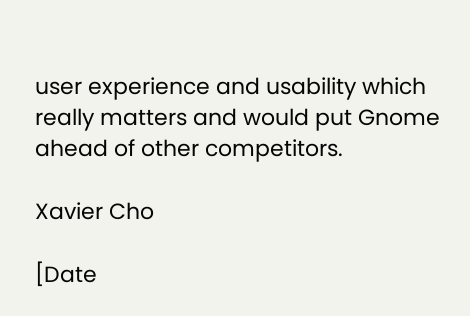user experience and usability which really matters and would put Gnome ahead of other competitors.

Xavier Cho

[Date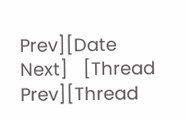Prev][Date Next]   [Thread Prev][Thread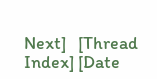Next]   [Thread Index] [Date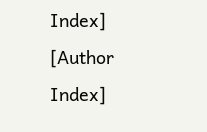Index] [Author Index]